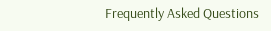Frequently Asked Questions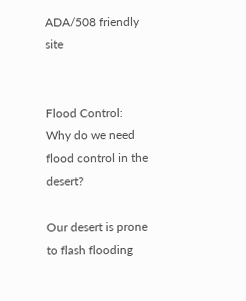ADA/508 friendly site


Flood Control: Why do we need flood control in the desert?

Our desert is prone to flash flooding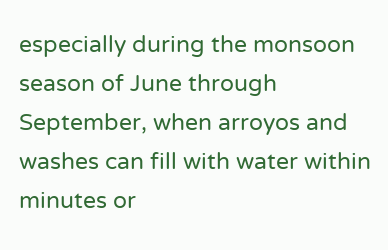especially during the monsoon season of June through September, when arroyos and washes can fill with water within minutes or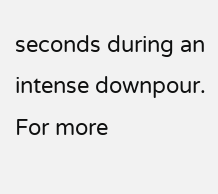seconds during an intense downpour. For more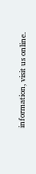information, visit us online.